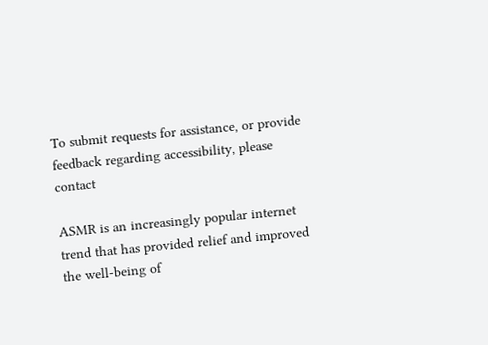To submit requests for assistance, or provide feedback regarding accessibility, please contact

ASMR is an increasingly popular internet trend that has provided relief and improved the well-being of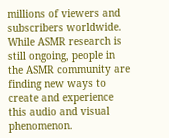millions of viewers and subscribers worldwide. While ASMR research is still ongoing, people in the ASMR community are finding new ways to create and experience this audio and visual phenomenon.